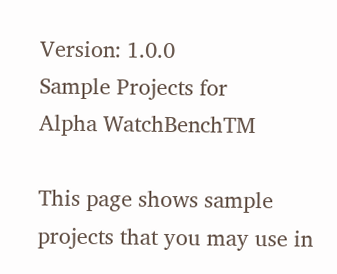Version: 1.0.0
Sample Projects for
Alpha WatchBenchTM

This page shows sample projects that you may use in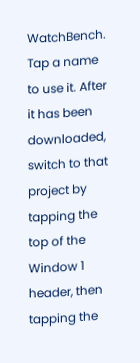WatchBench. Tap a name to use it. After it has been downloaded, switch to that project by tapping the top of the Window 1 header, then tapping the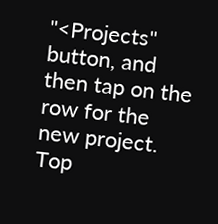"<Projects" button, and then tap on the row for the new project.
Top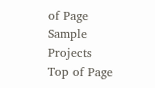of Page
Sample Projects
Top of Page